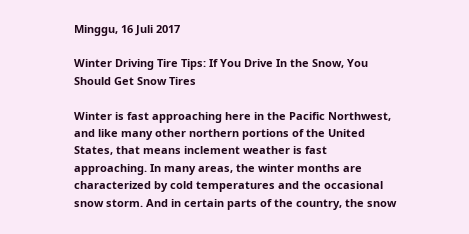Minggu, 16 Juli 2017

Winter Driving Tire Tips: If You Drive In the Snow, You Should Get Snow Tires

Winter is fast approaching here in the Pacific Northwest, and like many other northern portions of the United States, that means inclement weather is fast approaching. In many areas, the winter months are characterized by cold temperatures and the occasional snow storm. And in certain parts of the country, the snow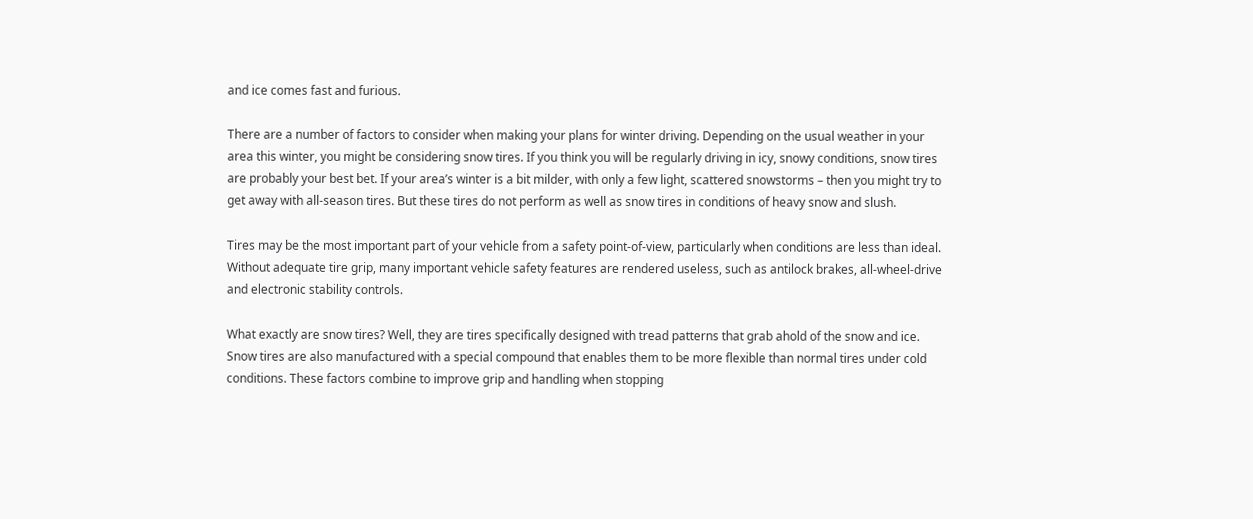and ice comes fast and furious.

There are a number of factors to consider when making your plans for winter driving. Depending on the usual weather in your area this winter, you might be considering snow tires. If you think you will be regularly driving in icy, snowy conditions, snow tires are probably your best bet. If your area’s winter is a bit milder, with only a few light, scattered snowstorms – then you might try to get away with all-season tires. But these tires do not perform as well as snow tires in conditions of heavy snow and slush.

Tires may be the most important part of your vehicle from a safety point-of-view, particularly when conditions are less than ideal. Without adequate tire grip, many important vehicle safety features are rendered useless, such as antilock brakes, all-wheel-drive and electronic stability controls.

What exactly are snow tires? Well, they are tires specifically designed with tread patterns that grab ahold of the snow and ice. Snow tires are also manufactured with a special compound that enables them to be more flexible than normal tires under cold conditions. These factors combine to improve grip and handling when stopping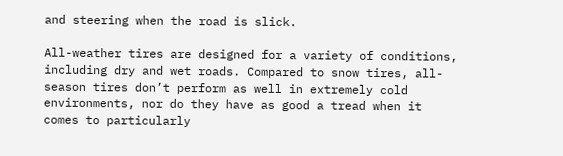and steering when the road is slick.

All-weather tires are designed for a variety of conditions, including dry and wet roads. Compared to snow tires, all-season tires don’t perform as well in extremely cold environments, nor do they have as good a tread when it comes to particularly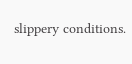slippery conditions.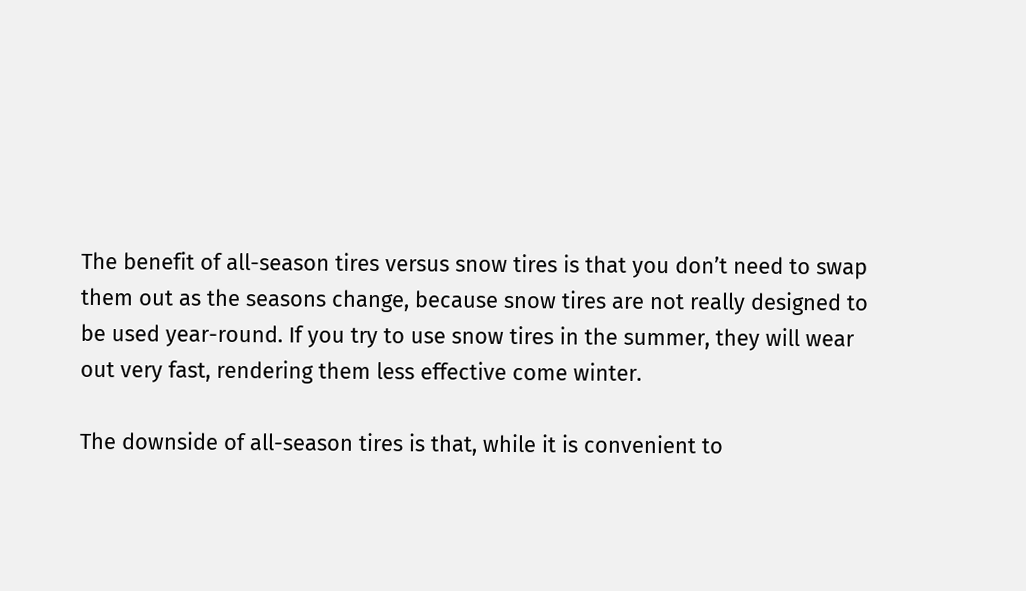The benefit of all-season tires versus snow tires is that you don’t need to swap them out as the seasons change, because snow tires are not really designed to be used year-round. If you try to use snow tires in the summer, they will wear out very fast, rendering them less effective come winter.

The downside of all-season tires is that, while it is convenient to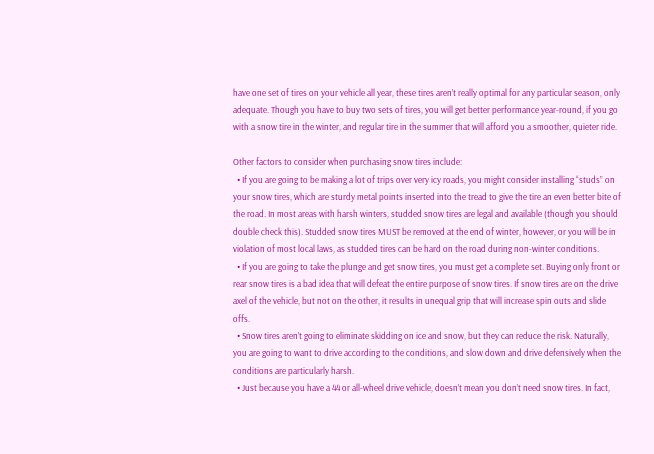have one set of tires on your vehicle all year, these tires aren’t really optimal for any particular season, only adequate. Though you have to buy two sets of tires, you will get better performance year-round, if you go with a snow tire in the winter, and regular tire in the summer that will afford you a smoother, quieter ride.

Other factors to consider when purchasing snow tires include:
  • If you are going to be making a lot of trips over very icy roads, you might consider installing “studs” on your snow tires, which are sturdy metal points inserted into the tread to give the tire an even better bite of the road. In most areas with harsh winters, studded snow tires are legal and available (though you should double check this). Studded snow tires MUST be removed at the end of winter, however, or you will be in violation of most local laws, as studded tires can be hard on the road during non-winter conditions.
  • If you are going to take the plunge and get snow tires, you must get a complete set. Buying only front or rear snow tires is a bad idea that will defeat the entire purpose of snow tires. If snow tires are on the drive axel of the vehicle, but not on the other, it results in unequal grip that will increase spin outs and slide offs.
  • Snow tires aren’t going to eliminate skidding on ice and snow, but they can reduce the risk. Naturally, you are going to want to drive according to the conditions, and slow down and drive defensively when the conditions are particularly harsh.
  • Just because you have a 44 or all-wheel drive vehicle, doesn’t mean you don’t need snow tires. In fact,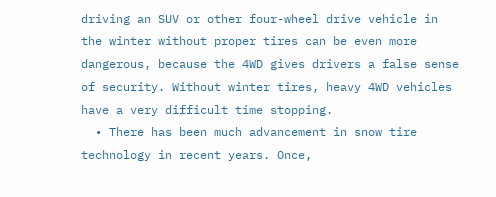driving an SUV or other four-wheel drive vehicle in the winter without proper tires can be even more dangerous, because the 4WD gives drivers a false sense of security. Without winter tires, heavy 4WD vehicles have a very difficult time stopping.
  • There has been much advancement in snow tire technology in recent years. Once,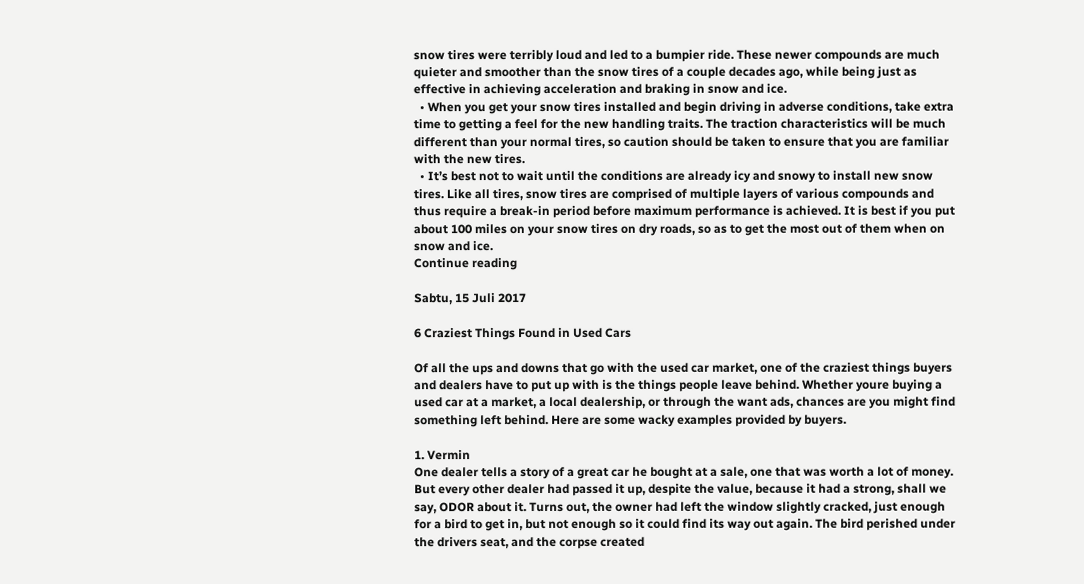snow tires were terribly loud and led to a bumpier ride. These newer compounds are much quieter and smoother than the snow tires of a couple decades ago, while being just as effective in achieving acceleration and braking in snow and ice.
  • When you get your snow tires installed and begin driving in adverse conditions, take extra time to getting a feel for the new handling traits. The traction characteristics will be much different than your normal tires, so caution should be taken to ensure that you are familiar with the new tires.
  • It’s best not to wait until the conditions are already icy and snowy to install new snow tires. Like all tires, snow tires are comprised of multiple layers of various compounds and thus require a break-in period before maximum performance is achieved. It is best if you put about 100 miles on your snow tires on dry roads, so as to get the most out of them when on snow and ice.
Continue reading

Sabtu, 15 Juli 2017

6 Craziest Things Found in Used Cars

Of all the ups and downs that go with the used car market, one of the craziest things buyers and dealers have to put up with is the things people leave behind. Whether youre buying a used car at a market, a local dealership, or through the want ads, chances are you might find something left behind. Here are some wacky examples provided by buyers.

1. Vermin
One dealer tells a story of a great car he bought at a sale, one that was worth a lot of money. But every other dealer had passed it up, despite the value, because it had a strong, shall we say, ODOR about it. Turns out, the owner had left the window slightly cracked, just enough for a bird to get in, but not enough so it could find its way out again. The bird perished under the drivers seat, and the corpse created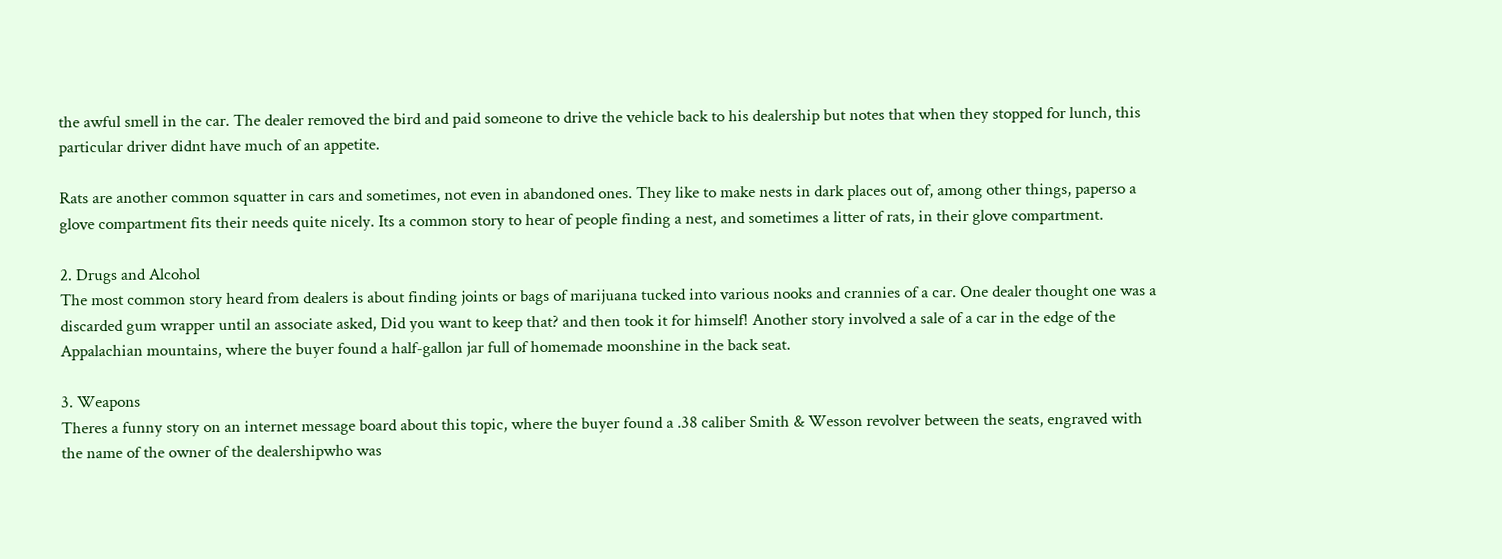the awful smell in the car. The dealer removed the bird and paid someone to drive the vehicle back to his dealership but notes that when they stopped for lunch, this particular driver didnt have much of an appetite.

Rats are another common squatter in cars and sometimes, not even in abandoned ones. They like to make nests in dark places out of, among other things, paperso a glove compartment fits their needs quite nicely. Its a common story to hear of people finding a nest, and sometimes a litter of rats, in their glove compartment.

2. Drugs and Alcohol
The most common story heard from dealers is about finding joints or bags of marijuana tucked into various nooks and crannies of a car. One dealer thought one was a discarded gum wrapper until an associate asked, Did you want to keep that? and then took it for himself! Another story involved a sale of a car in the edge of the Appalachian mountains, where the buyer found a half-gallon jar full of homemade moonshine in the back seat.

3. Weapons
Theres a funny story on an internet message board about this topic, where the buyer found a .38 caliber Smith & Wesson revolver between the seats, engraved with the name of the owner of the dealershipwho was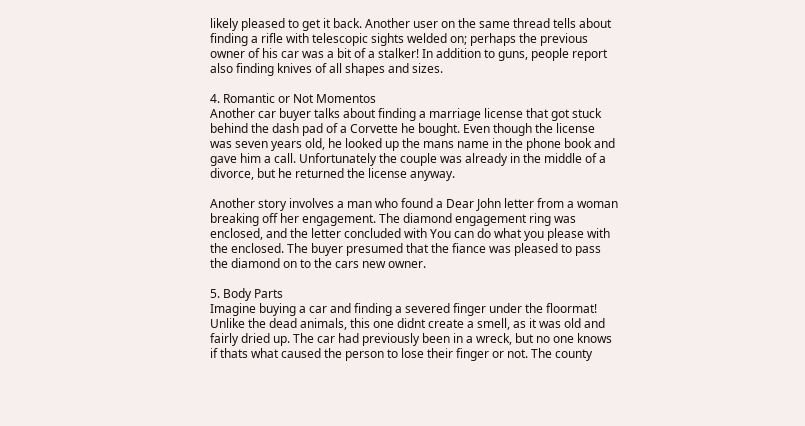likely pleased to get it back. Another user on the same thread tells about finding a rifle with telescopic sights welded on; perhaps the previous owner of his car was a bit of a stalker! In addition to guns, people report also finding knives of all shapes and sizes.

4. Romantic or Not Momentos
Another car buyer talks about finding a marriage license that got stuck behind the dash pad of a Corvette he bought. Even though the license was seven years old, he looked up the mans name in the phone book and gave him a call. Unfortunately the couple was already in the middle of a divorce, but he returned the license anyway.

Another story involves a man who found a Dear John letter from a woman breaking off her engagement. The diamond engagement ring was enclosed, and the letter concluded with You can do what you please with the enclosed. The buyer presumed that the fiance was pleased to pass the diamond on to the cars new owner.

5. Body Parts
Imagine buying a car and finding a severed finger under the floormat! Unlike the dead animals, this one didnt create a smell, as it was old and fairly dried up. The car had previously been in a wreck, but no one knows if thats what caused the person to lose their finger or not. The county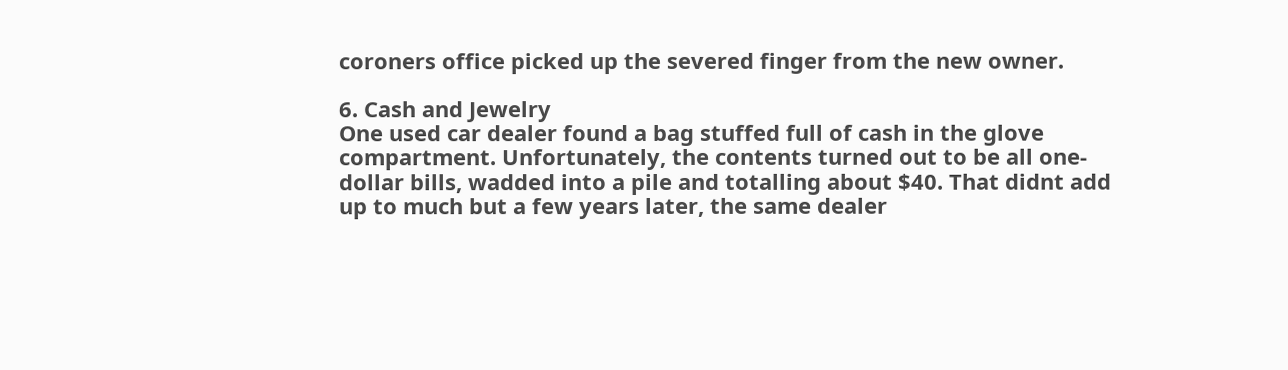coroners office picked up the severed finger from the new owner.

6. Cash and Jewelry
One used car dealer found a bag stuffed full of cash in the glove compartment. Unfortunately, the contents turned out to be all one-dollar bills, wadded into a pile and totalling about $40. That didnt add up to much but a few years later, the same dealer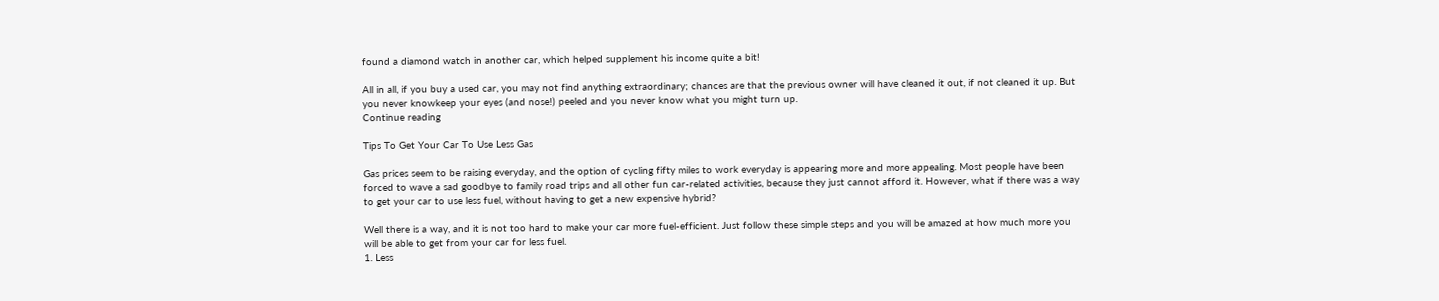found a diamond watch in another car, which helped supplement his income quite a bit!

All in all, if you buy a used car, you may not find anything extraordinary; chances are that the previous owner will have cleaned it out, if not cleaned it up. But you never knowkeep your eyes (and nose!) peeled and you never know what you might turn up.
Continue reading

Tips To Get Your Car To Use Less Gas

Gas prices seem to be raising everyday, and the option of cycling fifty miles to work everyday is appearing more and more appealing. Most people have been forced to wave a sad goodbye to family road trips and all other fun car-related activities, because they just cannot afford it. However, what if there was a way to get your car to use less fuel, without having to get a new expensive hybrid?

Well there is a way, and it is not too hard to make your car more fuel-efficient. Just follow these simple steps and you will be amazed at how much more you will be able to get from your car for less fuel.
1. Less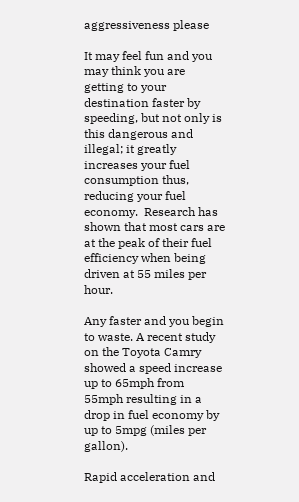aggressiveness please

It may feel fun and you may think you are getting to your destination faster by speeding, but not only is this dangerous and illegal; it greatly increases your fuel consumption thus, reducing your fuel economy.  Research has shown that most cars are at the peak of their fuel efficiency when being driven at 55 miles per hour.

Any faster and you begin to waste. A recent study on the Toyota Camry showed a speed increase up to 65mph from 55mph resulting in a drop in fuel economy by up to 5mpg (miles per gallon).

Rapid acceleration and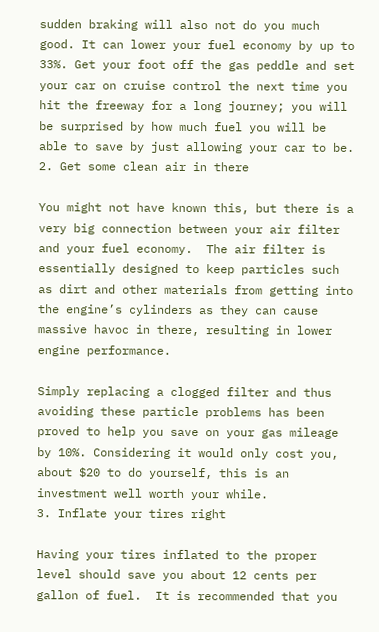sudden braking will also not do you much good. It can lower your fuel economy by up to 33%. Get your foot off the gas peddle and set your car on cruise control the next time you hit the freeway for a long journey; you will be surprised by how much fuel you will be able to save by just allowing your car to be.
2. Get some clean air in there

You might not have known this, but there is a very big connection between your air filter and your fuel economy.  The air filter is essentially designed to keep particles such as dirt and other materials from getting into the engine’s cylinders as they can cause massive havoc in there, resulting in lower engine performance.

Simply replacing a clogged filter and thus avoiding these particle problems has been proved to help you save on your gas mileage by 10%. Considering it would only cost you, about $20 to do yourself, this is an investment well worth your while.
3. Inflate your tires right

Having your tires inflated to the proper level should save you about 12 cents per gallon of fuel.  It is recommended that you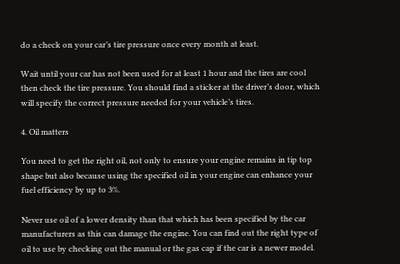do a check on your car’s tire pressure once every month at least.

Wait until your car has not been used for at least 1 hour and the tires are cool then check the tire pressure. You should find a sticker at the driver’s door, which will specify the correct pressure needed for your vehicle’s tires.

4. Oil matters

You need to get the right oil, not only to ensure your engine remains in tip top shape but also because using the specified oil in your engine can enhance your fuel efficiency by up to 3%.

Never use oil of a lower density than that which has been specified by the car manufacturers as this can damage the engine. You can find out the right type of oil to use by checking out the manual or the gas cap if the car is a newer model.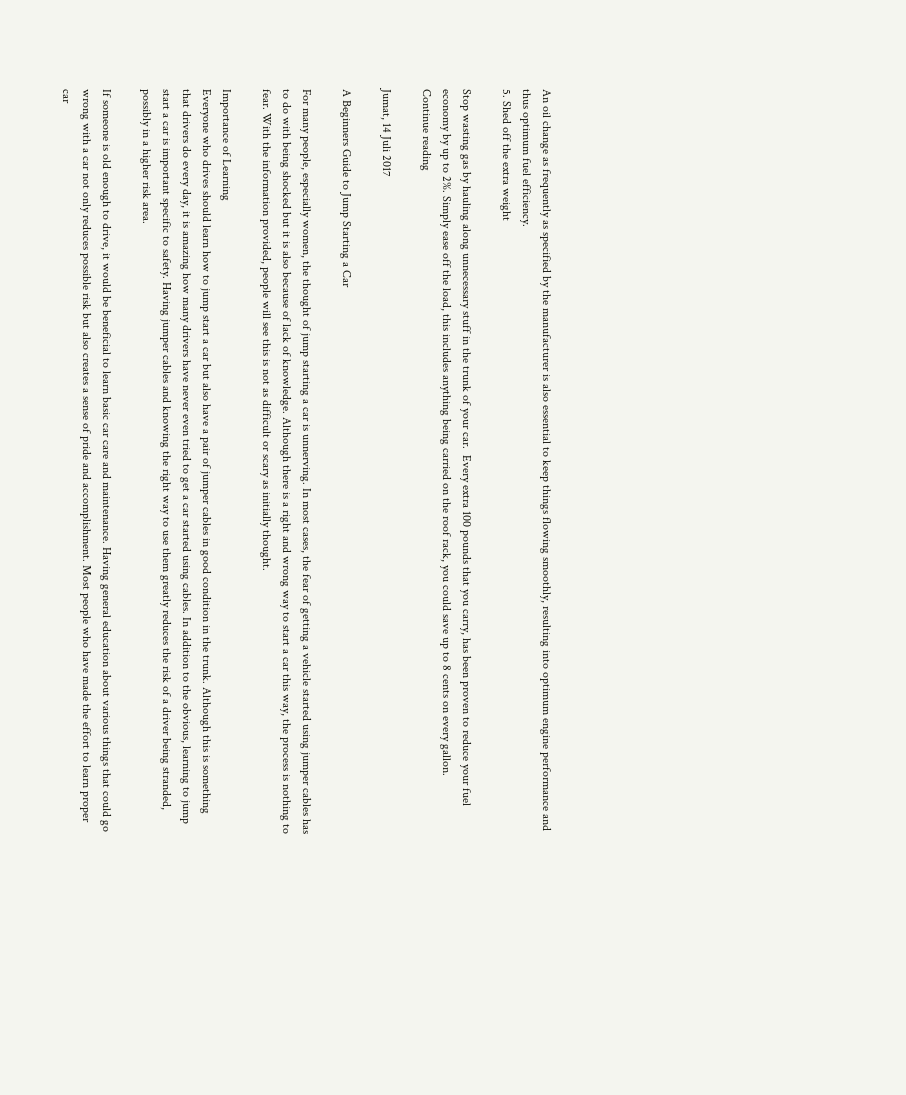An oil change as frequently as specified by the manufacturer is also essential to keep things flowing smoothly, resulting into optimum engine performance and thus optimum fuel efficiency.
5. Shed off the extra weight

Stop wasting gas by hauling along unnecessary stuff in the trunk of your car.  Every extra 100 pounds that you carry, has been proven to reduce your fuel economy by up to 2%. Simply ease off the load, this includes anything being carried on the roof rack, you could save up to 8 cents on every gallon.
Continue reading

Jumat, 14 Juli 2017

A Beginners Guide to Jump Starting a Car

For many people, especially women, the thought of jump starting a car is unnerving. In most cases, the fear of getting a vehicle started using jumper cables has to do with being shocked but it is also because of lack of knowledge. Although there is a right and wrong way to start a car this way, the process is nothing to fear. With the information provided, people will see this is not as difficult or scary as initially thought.

Importance of Learning
Everyone who drives should learn how to jump start a car but also have a pair of jumper cables in good condition in the trunk. Although this is something that drivers do every day, it is amazing how many drivers have never even tried to get a car started using cables. In addition to the obvious, learning to jump start a car is important specific to safety. Having jumper cables and knowing the right way to use them greatly reduces the risk of a driver being stranded, possibly in a higher risk area.

If someone is old enough to drive, it would be beneficial to learn basic car care and maintenance. Having general education about various things that could go wrong with a car not only reduces possible risk but also creates a sense of pride and accomplishment. Most people who have made the effort to learn proper car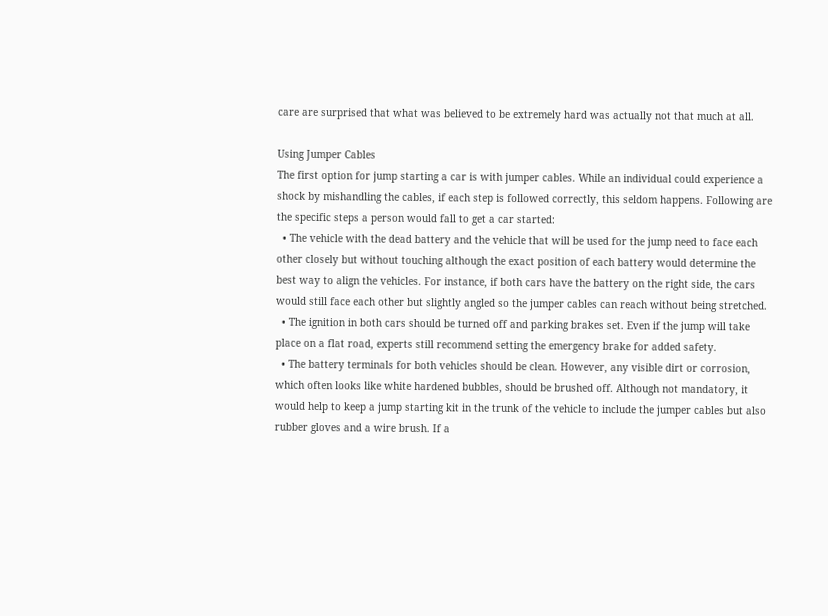care are surprised that what was believed to be extremely hard was actually not that much at all.

Using Jumper Cables
The first option for jump starting a car is with jumper cables. While an individual could experience a shock by mishandling the cables, if each step is followed correctly, this seldom happens. Following are the specific steps a person would fall to get a car started:
  • The vehicle with the dead battery and the vehicle that will be used for the jump need to face each other closely but without touching although the exact position of each battery would determine the best way to align the vehicles. For instance, if both cars have the battery on the right side, the cars would still face each other but slightly angled so the jumper cables can reach without being stretched.
  • The ignition in both cars should be turned off and parking brakes set. Even if the jump will take place on a flat road, experts still recommend setting the emergency brake for added safety.
  • The battery terminals for both vehicles should be clean. However, any visible dirt or corrosion, which often looks like white hardened bubbles, should be brushed off. Although not mandatory, it would help to keep a jump starting kit in the trunk of the vehicle to include the jumper cables but also rubber gloves and a wire brush. If a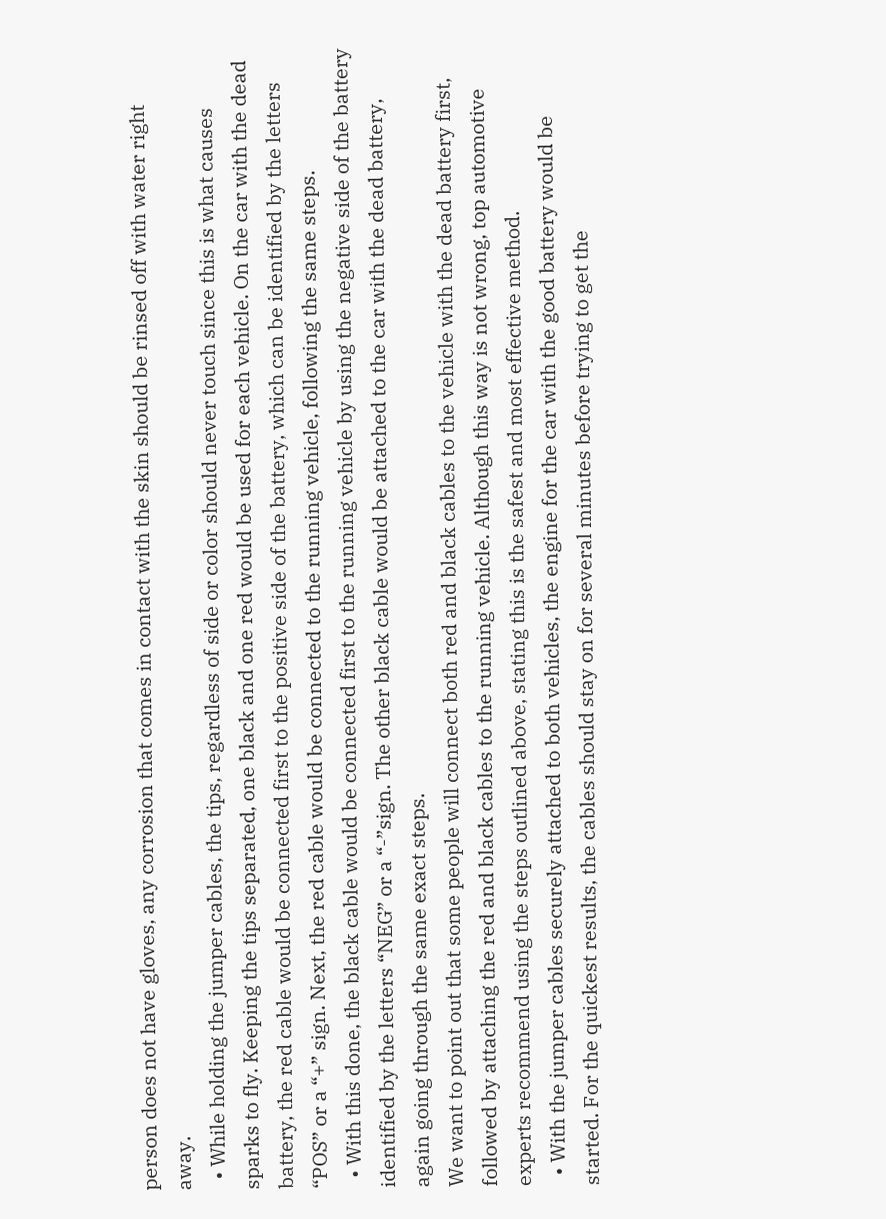person does not have gloves, any corrosion that comes in contact with the skin should be rinsed off with water right away.
  • While holding the jumper cables, the tips, regardless of side or color should never touch since this is what causes sparks to fly. Keeping the tips separated, one black and one red would be used for each vehicle. On the car with the dead battery, the red cable would be connected first to the positive side of the battery, which can be identified by the letters “POS” or a “+” sign. Next, the red cable would be connected to the running vehicle, following the same steps.
  • With this done, the black cable would be connected first to the running vehicle by using the negative side of the battery identified by the letters “NEG” or a “-”sign. The other black cable would be attached to the car with the dead battery, again going through the same exact steps.
We want to point out that some people will connect both red and black cables to the vehicle with the dead battery first, followed by attaching the red and black cables to the running vehicle. Although this way is not wrong, top automotive experts recommend using the steps outlined above, stating this is the safest and most effective method.
  • With the jumper cables securely attached to both vehicles, the engine for the car with the good battery would be started. For the quickest results, the cables should stay on for several minutes before trying to get the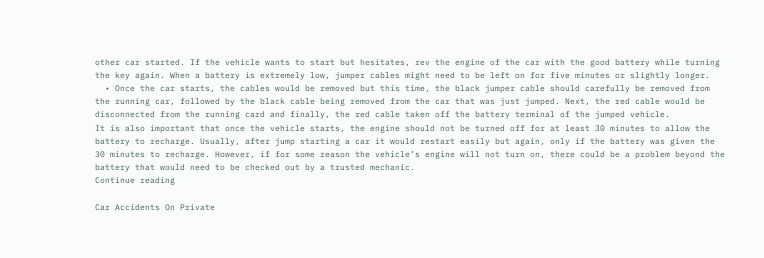other car started. If the vehicle wants to start but hesitates, rev the engine of the car with the good battery while turning the key again. When a battery is extremely low, jumper cables might need to be left on for five minutes or slightly longer.
  • Once the car starts, the cables would be removed but this time, the black jumper cable should carefully be removed from the running car, followed by the black cable being removed from the car that was just jumped. Next, the red cable would be disconnected from the running card and finally, the red cable taken off the battery terminal of the jumped vehicle.
It is also important that once the vehicle starts, the engine should not be turned off for at least 30 minutes to allow the battery to recharge. Usually, after jump starting a car it would restart easily but again, only if the battery was given the 30 minutes to recharge. However, if for some reason the vehicle’s engine will not turn on, there could be a problem beyond the battery that would need to be checked out by a trusted mechanic.
Continue reading

Car Accidents On Private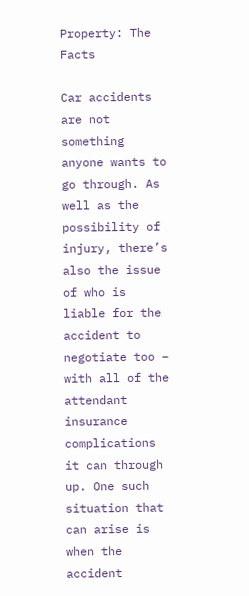Property: The Facts

Car accidents are not something anyone wants to go through. As well as the possibility of injury, there’s also the issue of who is liable for the accident to negotiate too – with all of the attendant insurance complications it can through up. One such situation that can arise is when the accident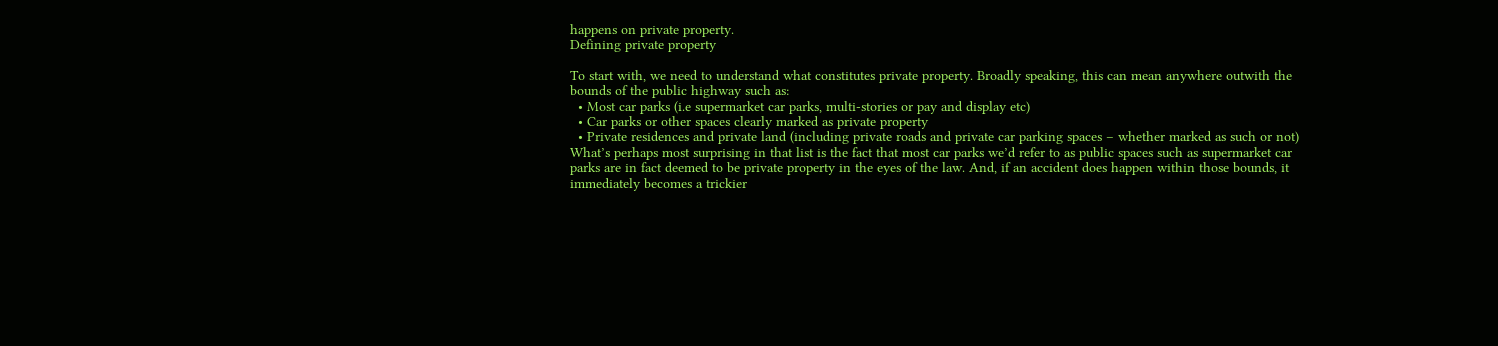happens on private property.
Defining private property

To start with, we need to understand what constitutes private property. Broadly speaking, this can mean anywhere outwith the bounds of the public highway such as:
  • Most car parks (i.e supermarket car parks, multi-stories or pay and display etc)
  • Car parks or other spaces clearly marked as private property
  • Private residences and private land (including private roads and private car parking spaces – whether marked as such or not)
What’s perhaps most surprising in that list is the fact that most car parks we’d refer to as public spaces such as supermarket car parks are in fact deemed to be private property in the eyes of the law. And, if an accident does happen within those bounds, it immediately becomes a trickier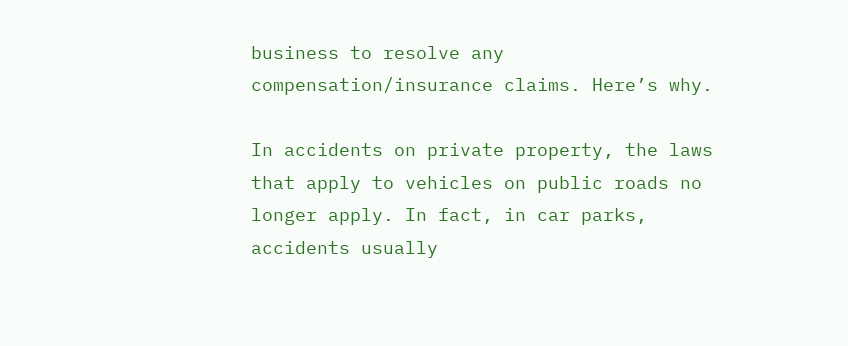business to resolve any compensation/insurance claims. Here’s why.

In accidents on private property, the laws that apply to vehicles on public roads no longer apply. In fact, in car parks, accidents usually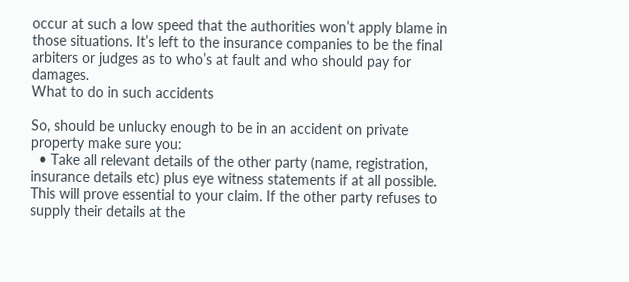occur at such a low speed that the authorities won’t apply blame in those situations. It’s left to the insurance companies to be the final arbiters or judges as to who’s at fault and who should pay for damages.
What to do in such accidents

So, should be unlucky enough to be in an accident on private property make sure you:
  • Take all relevant details of the other party (name, registration, insurance details etc) plus eye witness statements if at all possible. This will prove essential to your claim. If the other party refuses to supply their details at the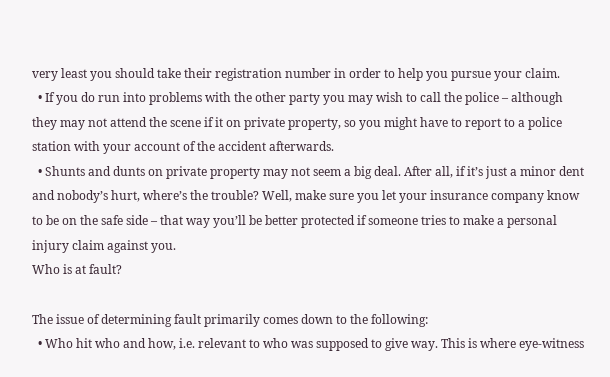very least you should take their registration number in order to help you pursue your claim.
  • If you do run into problems with the other party you may wish to call the police – although they may not attend the scene if it on private property, so you might have to report to a police station with your account of the accident afterwards.
  • Shunts and dunts on private property may not seem a big deal. After all, if it’s just a minor dent and nobody’s hurt, where’s the trouble? Well, make sure you let your insurance company know to be on the safe side – that way you’ll be better protected if someone tries to make a personal injury claim against you.
Who is at fault?

The issue of determining fault primarily comes down to the following:
  • Who hit who and how, i.e. relevant to who was supposed to give way. This is where eye-witness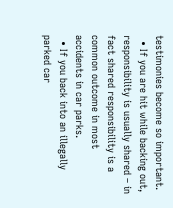testimonies become so important.
  • If you are hit while backing out, responsibility is usually shared – in fact shared responsibility is a common outcome in most accidents in car parks.
  • If you back into an illegally parked car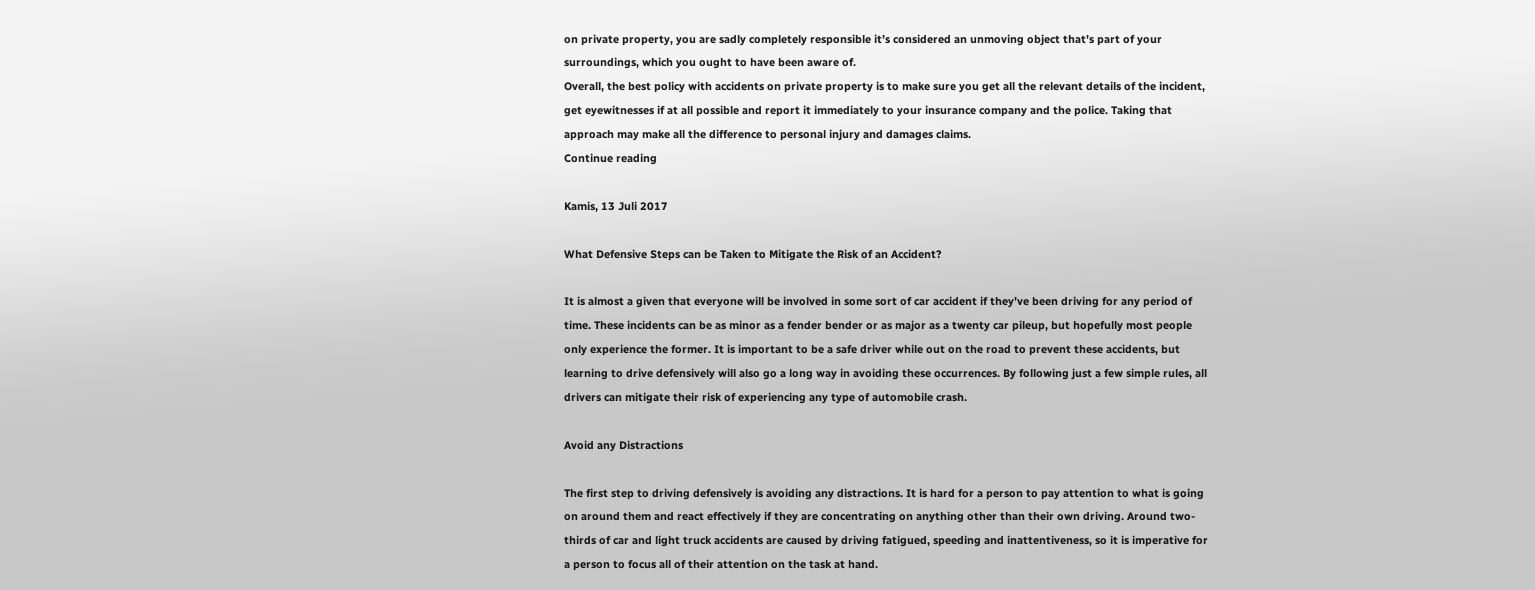on private property, you are sadly completely responsible it’s considered an unmoving object that’s part of your surroundings, which you ought to have been aware of.
Overall, the best policy with accidents on private property is to make sure you get all the relevant details of the incident, get eyewitnesses if at all possible and report it immediately to your insurance company and the police. Taking that approach may make all the difference to personal injury and damages claims.
Continue reading

Kamis, 13 Juli 2017

What Defensive Steps can be Taken to Mitigate the Risk of an Accident?

It is almost a given that everyone will be involved in some sort of car accident if they’ve been driving for any period of time. These incidents can be as minor as a fender bender or as major as a twenty car pileup, but hopefully most people only experience the former. It is important to be a safe driver while out on the road to prevent these accidents, but learning to drive defensively will also go a long way in avoiding these occurrences. By following just a few simple rules, all drivers can mitigate their risk of experiencing any type of automobile crash.

Avoid any Distractions

The first step to driving defensively is avoiding any distractions. It is hard for a person to pay attention to what is going on around them and react effectively if they are concentrating on anything other than their own driving. Around two-thirds of car and light truck accidents are caused by driving fatigued, speeding and inattentiveness, so it is imperative for a person to focus all of their attention on the task at hand.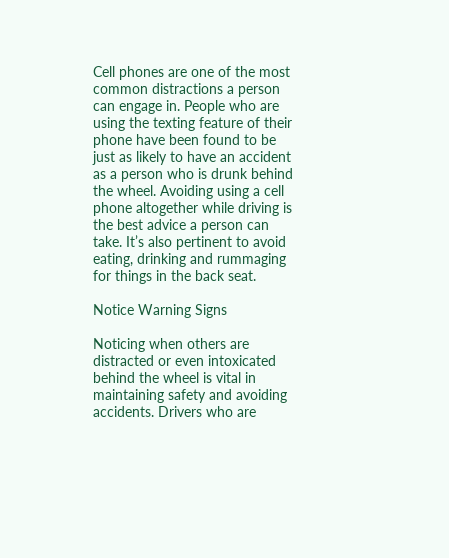Cell phones are one of the most common distractions a person can engage in. People who are using the texting feature of their phone have been found to be just as likely to have an accident as a person who is drunk behind the wheel. Avoiding using a cell phone altogether while driving is the best advice a person can take. It’s also pertinent to avoid eating, drinking and rummaging for things in the back seat.

Notice Warning Signs

Noticing when others are distracted or even intoxicated behind the wheel is vital in maintaining safety and avoiding accidents. Drivers who are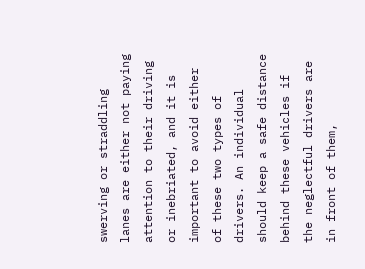swerving or straddling lanes are either not paying attention to their driving or inebriated, and it is important to avoid either of these two types of drivers. An individual should keep a safe distance behind these vehicles if the neglectful drivers are in front of them,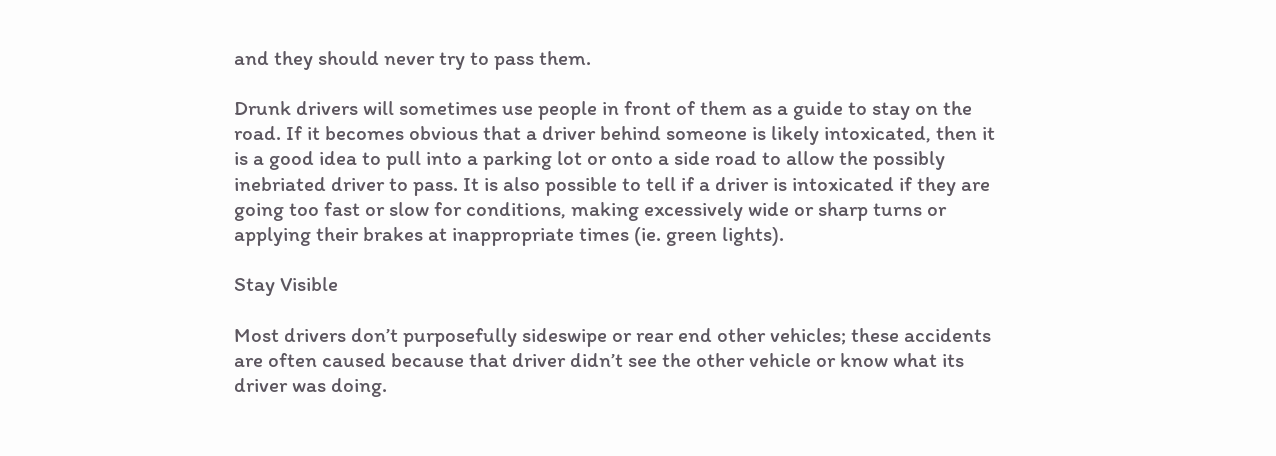and they should never try to pass them.

Drunk drivers will sometimes use people in front of them as a guide to stay on the road. If it becomes obvious that a driver behind someone is likely intoxicated, then it is a good idea to pull into a parking lot or onto a side road to allow the possibly inebriated driver to pass. It is also possible to tell if a driver is intoxicated if they are going too fast or slow for conditions, making excessively wide or sharp turns or applying their brakes at inappropriate times (ie. green lights).

Stay Visible

Most drivers don’t purposefully sideswipe or rear end other vehicles; these accidents are often caused because that driver didn’t see the other vehicle or know what its driver was doing.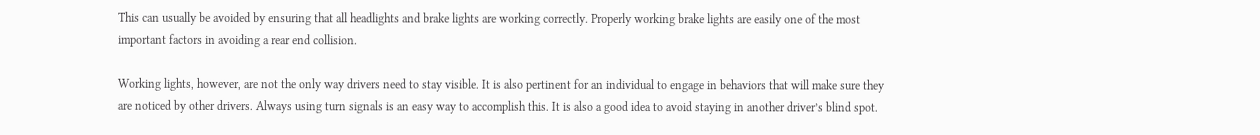This can usually be avoided by ensuring that all headlights and brake lights are working correctly. Properly working brake lights are easily one of the most important factors in avoiding a rear end collision.

Working lights, however, are not the only way drivers need to stay visible. It is also pertinent for an individual to engage in behaviors that will make sure they are noticed by other drivers. Always using turn signals is an easy way to accomplish this. It is also a good idea to avoid staying in another driver’s blind spot.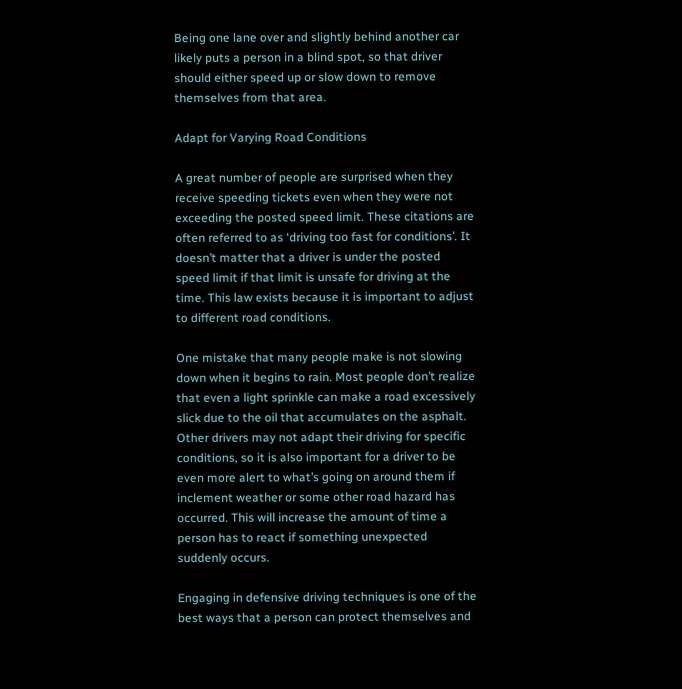Being one lane over and slightly behind another car likely puts a person in a blind spot, so that driver should either speed up or slow down to remove themselves from that area.

Adapt for Varying Road Conditions

A great number of people are surprised when they receive speeding tickets even when they were not exceeding the posted speed limit. These citations are often referred to as ‘driving too fast for conditions’. It doesn’t matter that a driver is under the posted speed limit if that limit is unsafe for driving at the time. This law exists because it is important to adjust to different road conditions.

One mistake that many people make is not slowing down when it begins to rain. Most people don’t realize that even a light sprinkle can make a road excessively slick due to the oil that accumulates on the asphalt. Other drivers may not adapt their driving for specific conditions, so it is also important for a driver to be even more alert to what’s going on around them if inclement weather or some other road hazard has occurred. This will increase the amount of time a person has to react if something unexpected suddenly occurs.

Engaging in defensive driving techniques is one of the best ways that a person can protect themselves and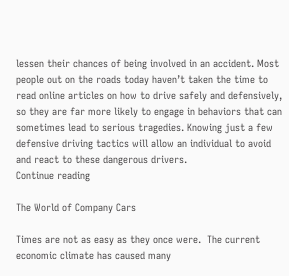lessen their chances of being involved in an accident. Most people out on the roads today haven’t taken the time to read online articles on how to drive safely and defensively, so they are far more likely to engage in behaviors that can sometimes lead to serious tragedies. Knowing just a few defensive driving tactics will allow an individual to avoid and react to these dangerous drivers.
Continue reading

The World of Company Cars

Times are not as easy as they once were.  The current economic climate has caused many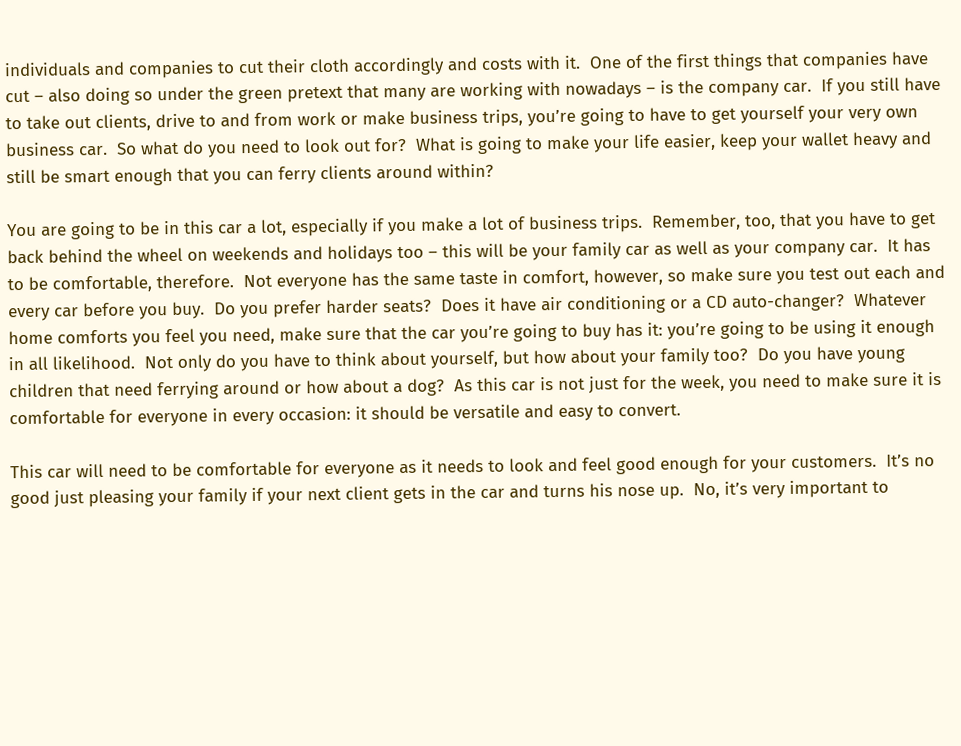individuals and companies to cut their cloth accordingly and costs with it.  One of the first things that companies have cut – also doing so under the green pretext that many are working with nowadays – is the company car.  If you still have to take out clients, drive to and from work or make business trips, you’re going to have to get yourself your very own business car.  So what do you need to look out for?  What is going to make your life easier, keep your wallet heavy and still be smart enough that you can ferry clients around within?

You are going to be in this car a lot, especially if you make a lot of business trips.  Remember, too, that you have to get back behind the wheel on weekends and holidays too – this will be your family car as well as your company car.  It has to be comfortable, therefore.  Not everyone has the same taste in comfort, however, so make sure you test out each and every car before you buy.  Do you prefer harder seats?  Does it have air conditioning or a CD auto-changer?  Whatever home comforts you feel you need, make sure that the car you’re going to buy has it: you’re going to be using it enough in all likelihood.  Not only do you have to think about yourself, but how about your family too?  Do you have young children that need ferrying around or how about a dog?  As this car is not just for the week, you need to make sure it is comfortable for everyone in every occasion: it should be versatile and easy to convert.

This car will need to be comfortable for everyone as it needs to look and feel good enough for your customers.  It’s no good just pleasing your family if your next client gets in the car and turns his nose up.  No, it’s very important to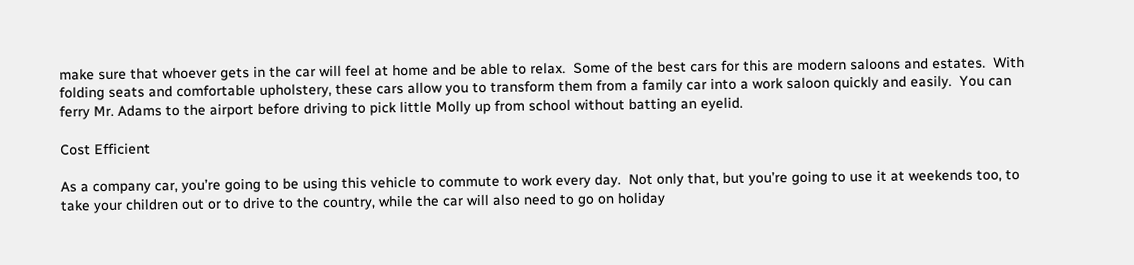make sure that whoever gets in the car will feel at home and be able to relax.  Some of the best cars for this are modern saloons and estates.  With folding seats and comfortable upholstery, these cars allow you to transform them from a family car into a work saloon quickly and easily.  You can ferry Mr. Adams to the airport before driving to pick little Molly up from school without batting an eyelid.

Cost Efficient

As a company car, you’re going to be using this vehicle to commute to work every day.  Not only that, but you’re going to use it at weekends too, to take your children out or to drive to the country, while the car will also need to go on holiday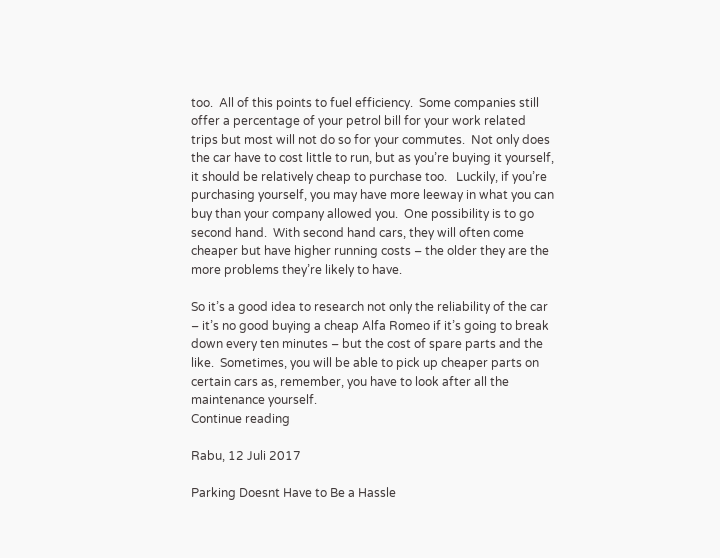too.  All of this points to fuel efficiency.  Some companies still offer a percentage of your petrol bill for your work related trips but most will not do so for your commutes.  Not only does the car have to cost little to run, but as you’re buying it yourself, it should be relatively cheap to purchase too.   Luckily, if you’re purchasing yourself, you may have more leeway in what you can buy than your company allowed you.  One possibility is to go second hand.  With second hand cars, they will often come cheaper but have higher running costs – the older they are the more problems they’re likely to have.

So it’s a good idea to research not only the reliability of the car – it’s no good buying a cheap Alfa Romeo if it’s going to break down every ten minutes – but the cost of spare parts and the like.  Sometimes, you will be able to pick up cheaper parts on certain cars as, remember, you have to look after all the maintenance yourself.
Continue reading

Rabu, 12 Juli 2017

Parking Doesnt Have to Be a Hassle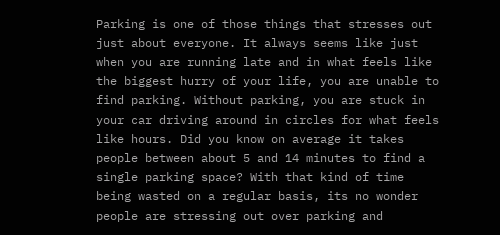Parking is one of those things that stresses out just about everyone. It always seems like just when you are running late and in what feels like the biggest hurry of your life, you are unable to find parking. Without parking, you are stuck in your car driving around in circles for what feels like hours. Did you know on average it takes people between about 5 and 14 minutes to find a single parking space? With that kind of time being wasted on a regular basis, its no wonder people are stressing out over parking and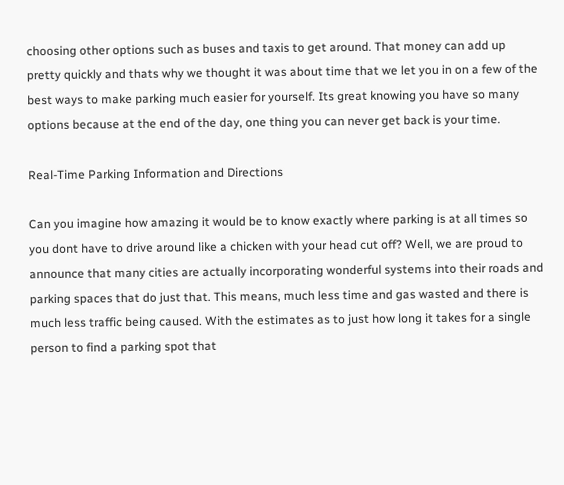choosing other options such as buses and taxis to get around. That money can add up pretty quickly and thats why we thought it was about time that we let you in on a few of the best ways to make parking much easier for yourself. Its great knowing you have so many options because at the end of the day, one thing you can never get back is your time.

Real-Time Parking Information and Directions

Can you imagine how amazing it would be to know exactly where parking is at all times so you dont have to drive around like a chicken with your head cut off? Well, we are proud to announce that many cities are actually incorporating wonderful systems into their roads and parking spaces that do just that. This means, much less time and gas wasted and there is much less traffic being caused. With the estimates as to just how long it takes for a single person to find a parking spot that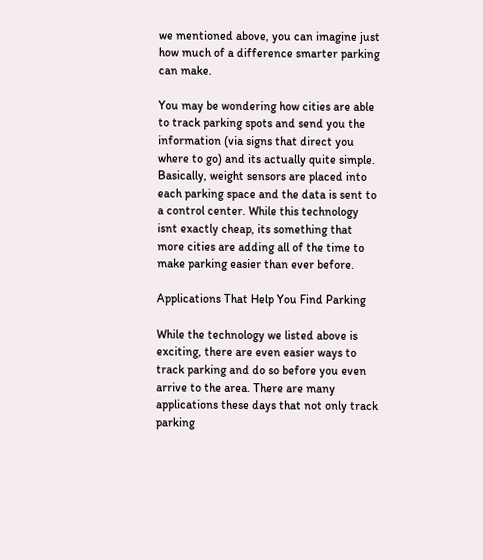we mentioned above, you can imagine just how much of a difference smarter parking can make.

You may be wondering how cities are able to track parking spots and send you the information (via signs that direct you where to go) and its actually quite simple. Basically, weight sensors are placed into each parking space and the data is sent to a control center. While this technology isnt exactly cheap, its something that more cities are adding all of the time to make parking easier than ever before.

Applications That Help You Find Parking

While the technology we listed above is exciting, there are even easier ways to track parking and do so before you even arrive to the area. There are many applications these days that not only track parking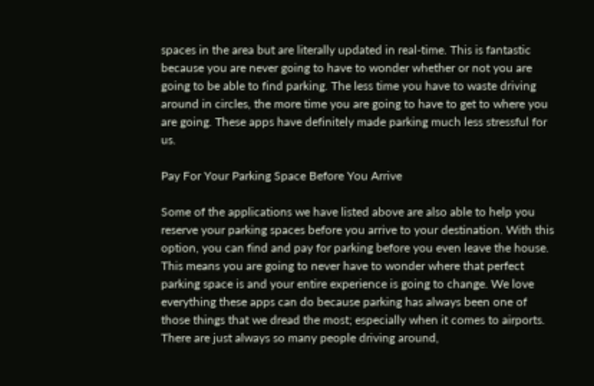spaces in the area but are literally updated in real-time. This is fantastic because you are never going to have to wonder whether or not you are going to be able to find parking. The less time you have to waste driving around in circles, the more time you are going to have to get to where you are going. These apps have definitely made parking much less stressful for us.

Pay For Your Parking Space Before You Arrive

Some of the applications we have listed above are also able to help you reserve your parking spaces before you arrive to your destination. With this option, you can find and pay for parking before you even leave the house. This means you are going to never have to wonder where that perfect parking space is and your entire experience is going to change. We love everything these apps can do because parking has always been one of those things that we dread the most; especially when it comes to airports. There are just always so many people driving around,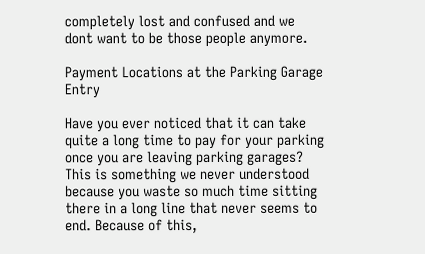completely lost and confused and we dont want to be those people anymore.

Payment Locations at the Parking Garage Entry

Have you ever noticed that it can take quite a long time to pay for your parking once you are leaving parking garages? This is something we never understood because you waste so much time sitting there in a long line that never seems to end. Because of this,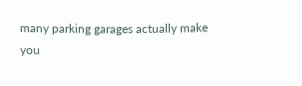many parking garages actually make you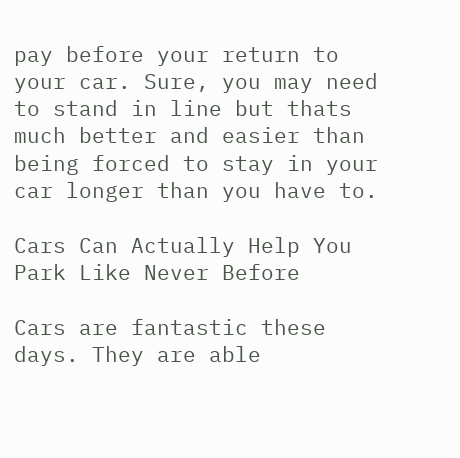pay before your return to your car. Sure, you may need to stand in line but thats much better and easier than being forced to stay in your car longer than you have to.

Cars Can Actually Help You Park Like Never Before

Cars are fantastic these days. They are able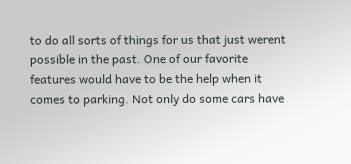to do all sorts of things for us that just werent possible in the past. One of our favorite features would have to be the help when it comes to parking. Not only do some cars have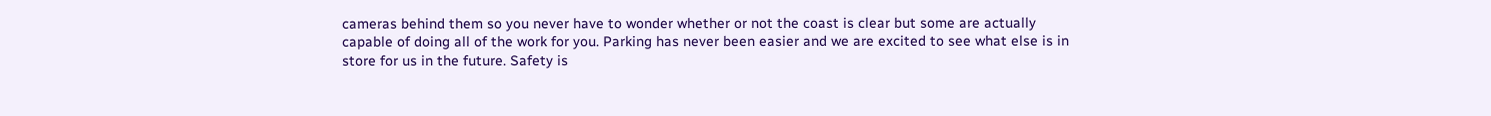cameras behind them so you never have to wonder whether or not the coast is clear but some are actually capable of doing all of the work for you. Parking has never been easier and we are excited to see what else is in store for us in the future. Safety is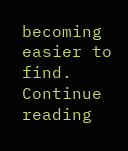becoming easier to find.
Continue reading